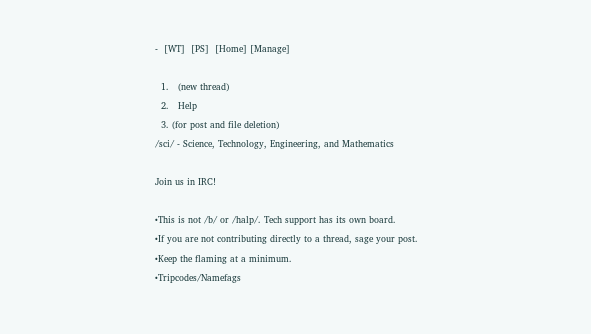-  [WT]  [PS]  [Home] [Manage]

  1.   (new thread)
  2.   Help
  3. (for post and file deletion)
/sci/ - Science, Technology, Engineering, and Mathematics

Join us in IRC!

•This is not /b/ or /halp/. Tech support has its own board.
•If you are not contributing directly to a thread, sage your post.
•Keep the flaming at a minimum.
•Tripcodes⁄Namefags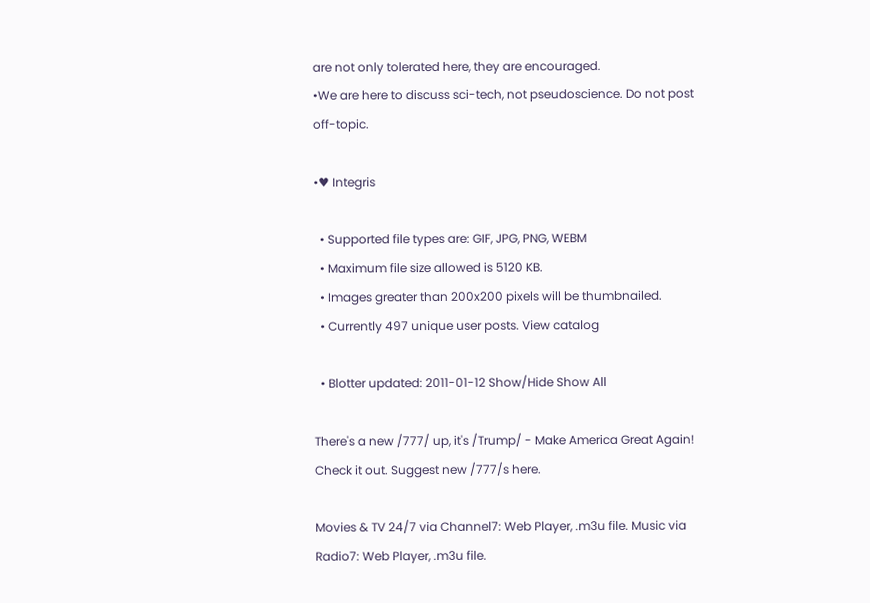are not only tolerated here, they are encouraged.
•We are here to discuss sci-tech, not pseudoscience. Do not post off-topic.

•♥ Integris

  • Supported file types are: GIF, JPG, PNG, WEBM
  • Maximum file size allowed is 5120 KB.
  • Images greater than 200x200 pixels will be thumbnailed.
  • Currently 497 unique user posts. View catalog

  • Blotter updated: 2011-01-12 Show/Hide Show All

There's a new /777/ up, it's /Trump/ - Make America Great Again! Check it out. Suggest new /777/s here.

Movies & TV 24/7 via Channel7: Web Player, .m3u file. Music via Radio7: Web Player, .m3u file.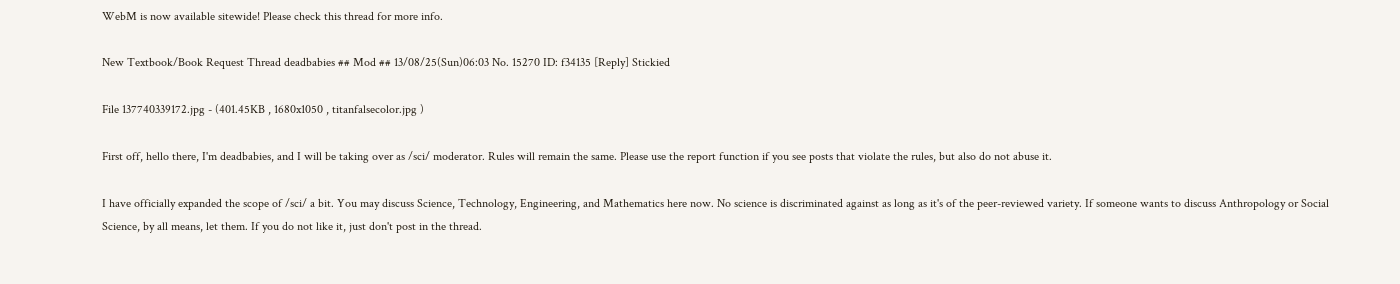WebM is now available sitewide! Please check this thread for more info.

New Textbook/Book Request Thread deadbabies ## Mod ## 13/08/25(Sun)06:03 No. 15270 ID: f34135 [Reply] Stickied

File 137740339172.jpg - (401.45KB , 1680x1050 , titanfalsecolor.jpg )

First off, hello there, I'm deadbabies, and I will be taking over as /sci/ moderator. Rules will remain the same. Please use the report function if you see posts that violate the rules, but also do not abuse it.

I have officially expanded the scope of /sci/ a bit. You may discuss Science, Technology, Engineering, and Mathematics here now. No science is discriminated against as long as it's of the peer-reviewed variety. If someone wants to discuss Anthropology or Social Science, by all means, let them. If you do not like it, just don't post in the thread.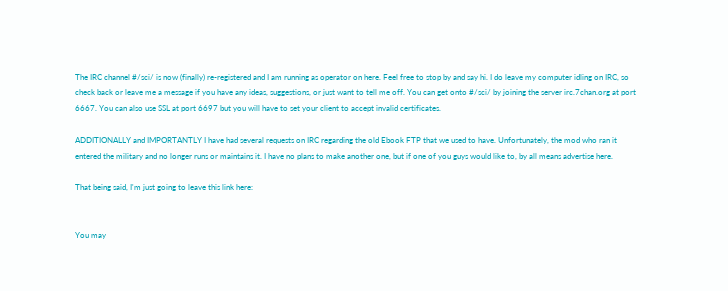The IRC channel #/sci/ is now (finally) re-registered and I am running as operator on here. Feel free to stop by and say hi. I do leave my computer idling on IRC, so check back or leave me a message if you have any ideas, suggestions, or just want to tell me off. You can get onto #/sci/ by joining the server irc.7chan.org at port 6667. You can also use SSL at port 6697 but you will have to set your client to accept invalid certificates.

ADDITIONALLY and IMPORTANTLY I have had several requests on IRC regarding the old Ebook FTP that we used to have. Unfortunately, the mod who ran it entered the military and no longer runs or maintains it. I have no plans to make another one, but if one of you guys would like to, by all means advertise here.

That being said, I'm just going to leave this link here:


You may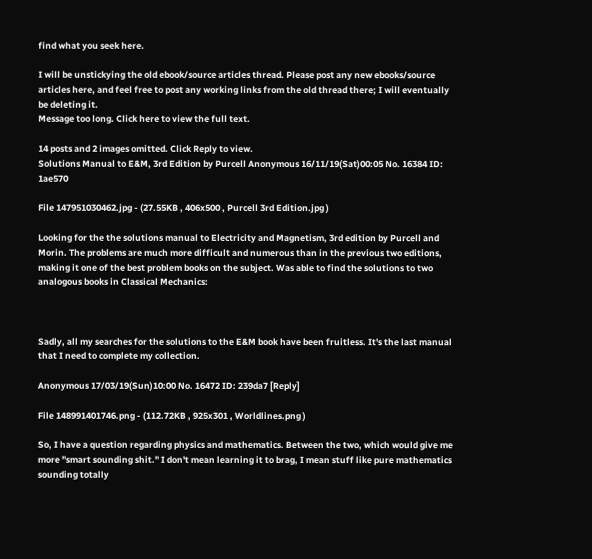find what you seek here.

I will be unstickying the old ebook/source articles thread. Please post any new ebooks/source articles here, and feel free to post any working links from the old thread there; I will eventually be deleting it.
Message too long. Click here to view the full text.

14 posts and 2 images omitted. Click Reply to view.
Solutions Manual to E&M, 3rd Edition by Purcell Anonymous 16/11/19(Sat)00:05 No. 16384 ID: 1ae570

File 147951030462.jpg - (27.55KB , 406x500 , Purcell 3rd Edition.jpg )

Looking for the the solutions manual to Electricity and Magnetism, 3rd edition by Purcell and Morin. The problems are much more difficult and numerous than in the previous two editions, making it one of the best problem books on the subject. Was able to find the solutions to two analogous books in Classical Mechanics:



Sadly, all my searches for the solutions to the E&M book have been fruitless. It's the last manual that I need to complete my collection.

Anonymous 17/03/19(Sun)10:00 No. 16472 ID: 239da7 [Reply]

File 148991401746.png - (112.72KB , 925x301 , Worldlines.png )

So, I have a question regarding physics and mathematics. Between the two, which would give me more "smart sounding shit." I don't mean learning it to brag, I mean stuff like pure mathematics sounding totally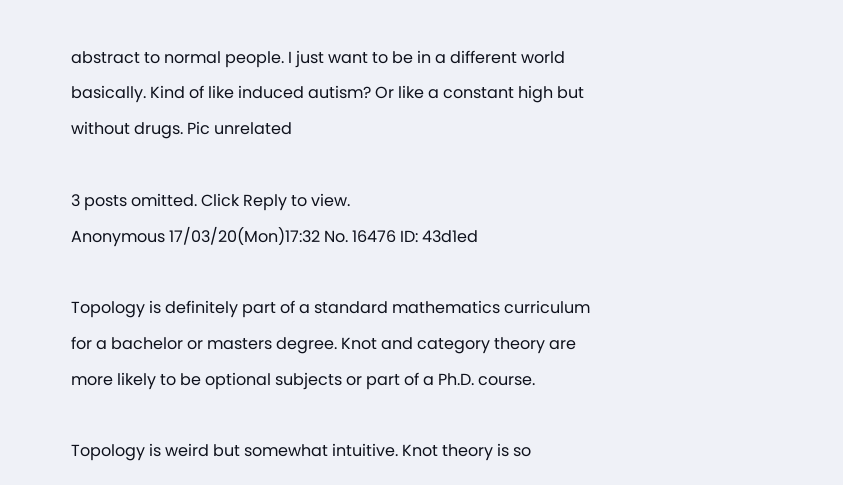abstract to normal people. I just want to be in a different world basically. Kind of like induced autism? Or like a constant high but without drugs. Pic unrelated

3 posts omitted. Click Reply to view.
Anonymous 17/03/20(Mon)17:32 No. 16476 ID: 43d1ed

Topology is definitely part of a standard mathematics curriculum for a bachelor or masters degree. Knot and category theory are more likely to be optional subjects or part of a Ph.D. course.

Topology is weird but somewhat intuitive. Knot theory is so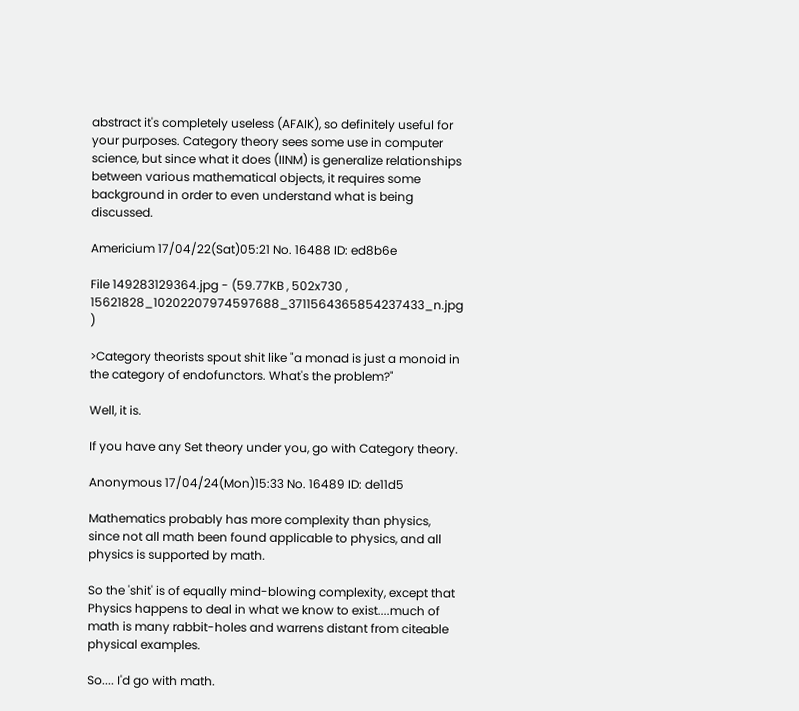abstract it's completely useless (AFAIK), so definitely useful for your purposes. Category theory sees some use in computer science, but since what it does (IINM) is generalize relationships between various mathematical objects, it requires some background in order to even understand what is being discussed.

Americium 17/04/22(Sat)05:21 No. 16488 ID: ed8b6e

File 149283129364.jpg - (59.77KB , 502x730 , 15621828_10202207974597688_3711564365854237433_n.jpg )

>Category theorists spout shit like "a monad is just a monoid in the category of endofunctors. What's the problem?"

Well, it is.

If you have any Set theory under you, go with Category theory.

Anonymous 17/04/24(Mon)15:33 No. 16489 ID: de11d5

Mathematics probably has more complexity than physics, since not all math been found applicable to physics, and all physics is supported by math.

So the 'shit' is of equally mind-blowing complexity, except that Physics happens to deal in what we know to exist....much of math is many rabbit-holes and warrens distant from citeable physical examples.

So.... I'd go with math.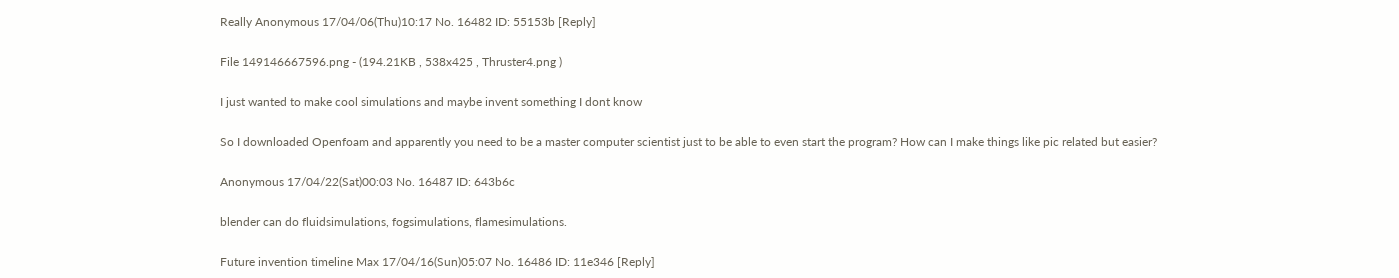Really Anonymous 17/04/06(Thu)10:17 No. 16482 ID: 55153b [Reply]

File 149146667596.png - (194.21KB , 538x425 , Thruster4.png )

I just wanted to make cool simulations and maybe invent something I dont know

So I downloaded Openfoam and apparently you need to be a master computer scientist just to be able to even start the program? How can I make things like pic related but easier?

Anonymous 17/04/22(Sat)00:03 No. 16487 ID: 643b6c

blender can do fluidsimulations, fogsimulations, flamesimulations.

Future invention timeline Max 17/04/16(Sun)05:07 No. 16486 ID: 11e346 [Reply]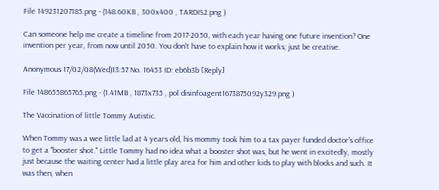File 149231207185.png - (148.60KB , 300x400 , TARDIS2.png )

Can someone help me create a timeline from 2017-2050, with each year having one future invention? One invention per year, from now until 2050. You don't have to explain how it works; just be creative.

Anonymous 17/02/08(Wed)13:57 No. 16453 ID: eb6b3b [Reply]

File 148655865765.png - (1.41MB , 1873x735 , pol disinfoagent1673875092y329.png )

The Vaccination of little Tommy Autistic.

When Tommy was a wee little lad at 4 years old, his mommy took him to a tax payer funded doctor's office to get a "booster shot." Little Tommy had no idea what a booster shot was, but he went in excitedly, mostly just because the waiting center had a little play area for him and other kids to play with blocks and such. It was then, when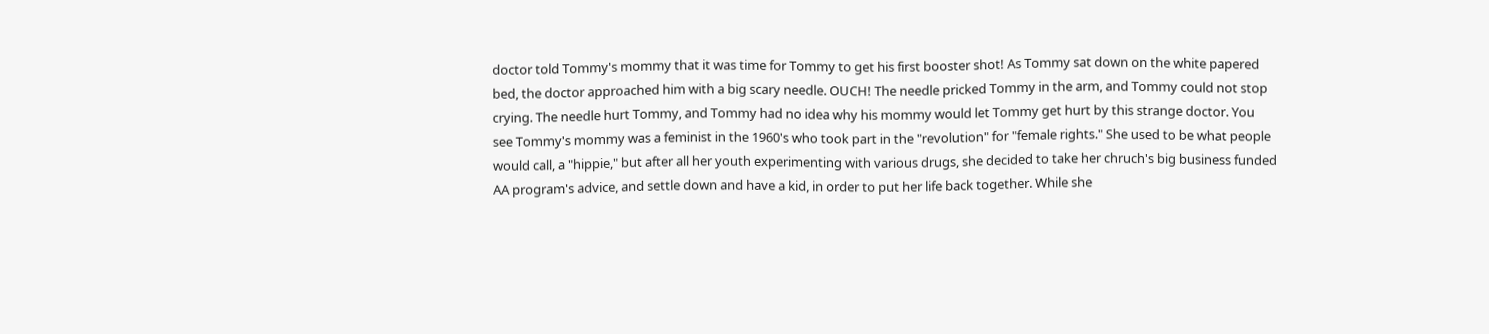doctor told Tommy's mommy that it was time for Tommy to get his first booster shot! As Tommy sat down on the white papered bed, the doctor approached him with a big scary needle. OUCH! The needle pricked Tommy in the arm, and Tommy could not stop crying. The needle hurt Tommy, and Tommy had no idea why his mommy would let Tommy get hurt by this strange doctor. You see Tommy's mommy was a feminist in the 1960's who took part in the "revolution" for "female rights." She used to be what people would call, a "hippie," but after all her youth experimenting with various drugs, she decided to take her chruch's big business funded AA program's advice, and settle down and have a kid, in order to put her life back together. While she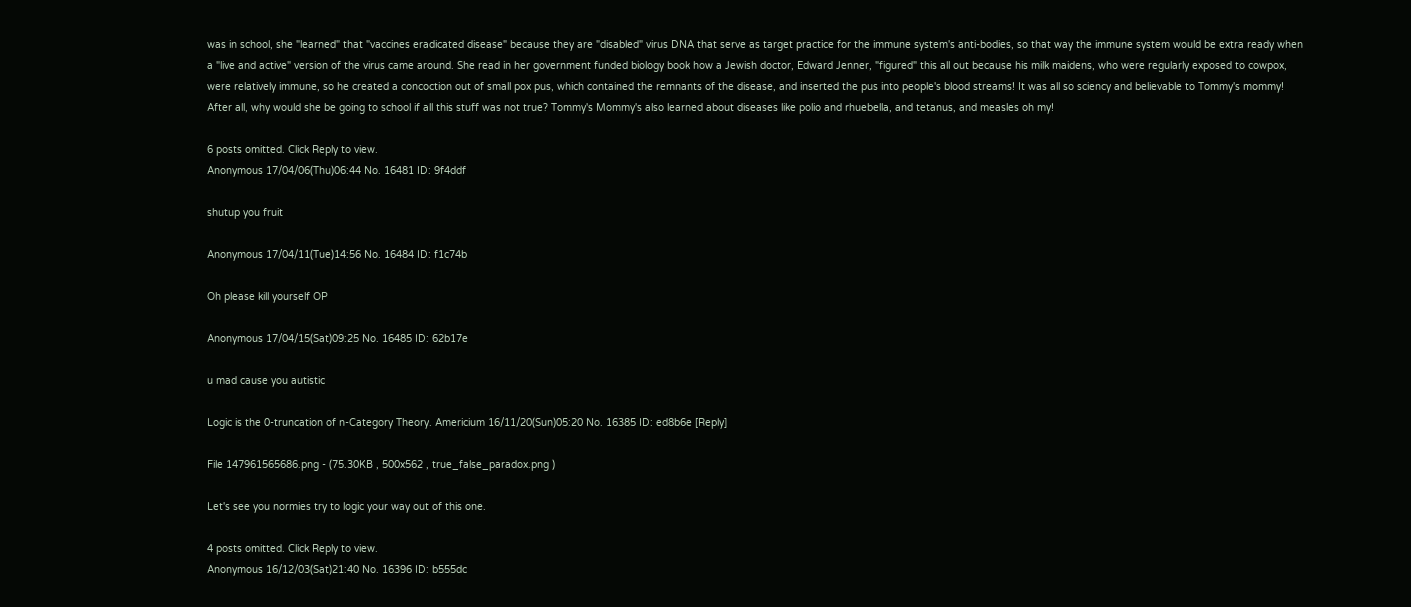was in school, she "learned" that "vaccines eradicated disease" because they are "disabled" virus DNA that serve as target practice for the immune system's anti-bodies, so that way the immune system would be extra ready when a "live and active" version of the virus came around. She read in her government funded biology book how a Jewish doctor, Edward Jenner, "figured" this all out because his milk maidens, who were regularly exposed to cowpox, were relatively immune, so he created a concoction out of small pox pus, which contained the remnants of the disease, and inserted the pus into people's blood streams! It was all so sciency and believable to Tommy's mommy! After all, why would she be going to school if all this stuff was not true? Tommy's Mommy's also learned about diseases like polio and rhuebella, and tetanus, and measles oh my!

6 posts omitted. Click Reply to view.
Anonymous 17/04/06(Thu)06:44 No. 16481 ID: 9f4ddf

shutup you fruit

Anonymous 17/04/11(Tue)14:56 No. 16484 ID: f1c74b

Oh please kill yourself OP

Anonymous 17/04/15(Sat)09:25 No. 16485 ID: 62b17e

u mad cause you autistic

Logic is the 0-truncation of n-Category Theory. Americium 16/11/20(Sun)05:20 No. 16385 ID: ed8b6e [Reply]

File 147961565686.png - (75.30KB , 500x562 , true_false_paradox.png )

Let's see you normies try to logic your way out of this one.

4 posts omitted. Click Reply to view.
Anonymous 16/12/03(Sat)21:40 No. 16396 ID: b555dc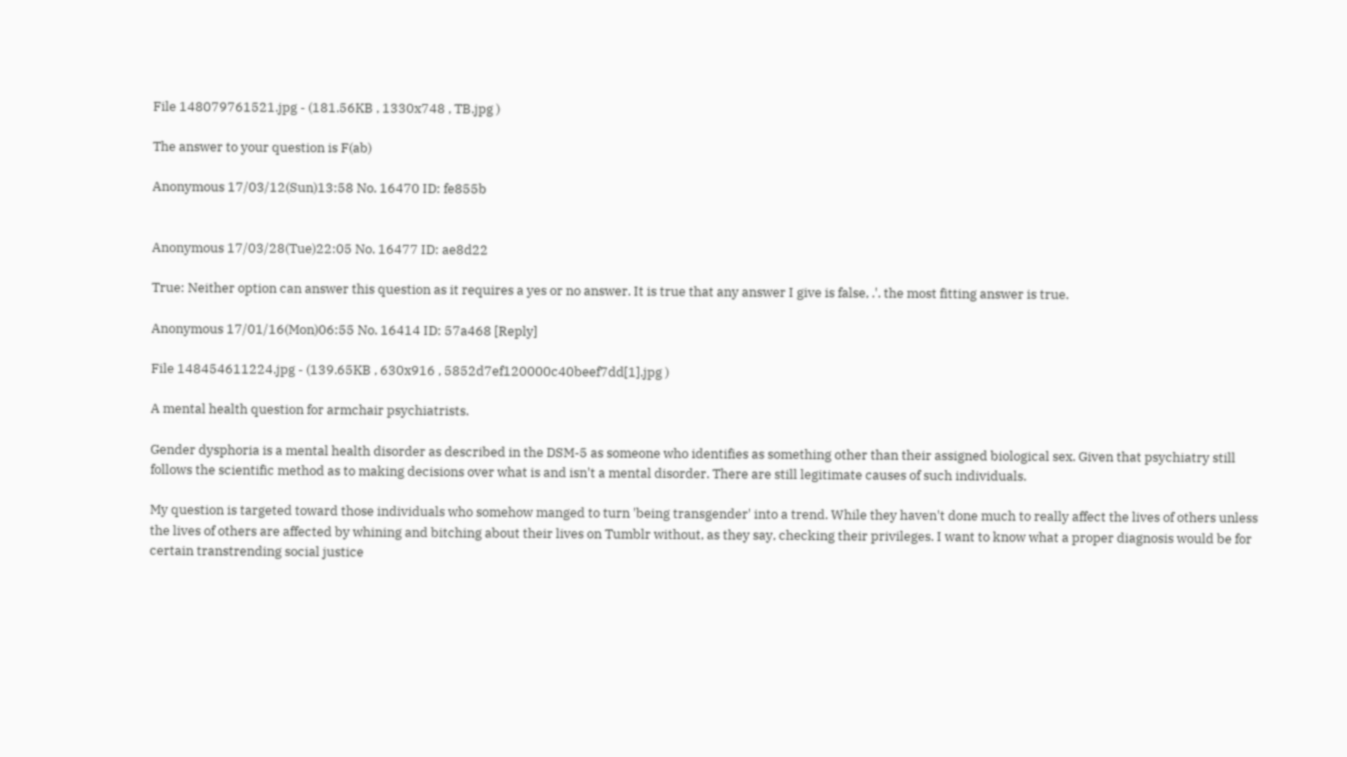File 148079761521.jpg - (181.56KB , 1330x748 , TB.jpg )

The answer to your question is F(ab)

Anonymous 17/03/12(Sun)13:58 No. 16470 ID: fe855b


Anonymous 17/03/28(Tue)22:05 No. 16477 ID: ae8d22

True: Neither option can answer this question as it requires a yes or no answer. It is true that any answer I give is false, .'. the most fitting answer is true.

Anonymous 17/01/16(Mon)06:55 No. 16414 ID: 57a468 [Reply]

File 148454611224.jpg - (139.65KB , 630x916 , 5852d7ef120000c40beef7dd[1].jpg )

A mental health question for armchair psychiatrists.

Gender dysphoria is a mental health disorder as described in the DSM-5 as someone who identifies as something other than their assigned biological sex. Given that psychiatry still follows the scientific method as to making decisions over what is and isn't a mental disorder. There are still legitimate causes of such individuals.

My question is targeted toward those individuals who somehow manged to turn 'being transgender' into a trend. While they haven't done much to really affect the lives of others unless the lives of others are affected by whining and bitching about their lives on Tumblr without, as they say, checking their privileges. I want to know what a proper diagnosis would be for certain transtrending social justice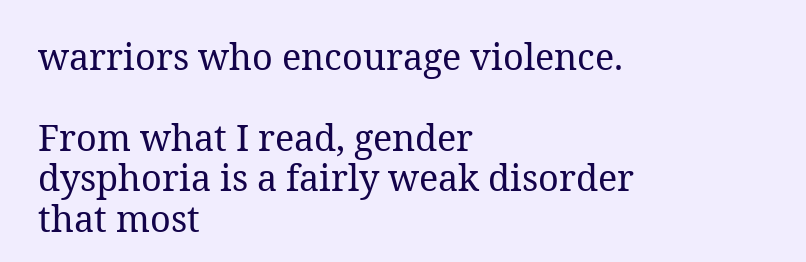warriors who encourage violence.

From what I read, gender dysphoria is a fairly weak disorder that most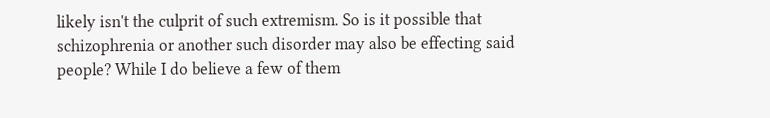likely isn't the culprit of such extremism. So is it possible that schizophrenia or another such disorder may also be effecting said people? While I do believe a few of them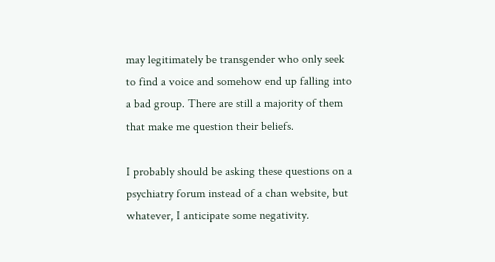may legitimately be transgender who only seek to find a voice and somehow end up falling into a bad group. There are still a majority of them that make me question their beliefs.

I probably should be asking these questions on a psychiatry forum instead of a chan website, but whatever, I anticipate some negativity.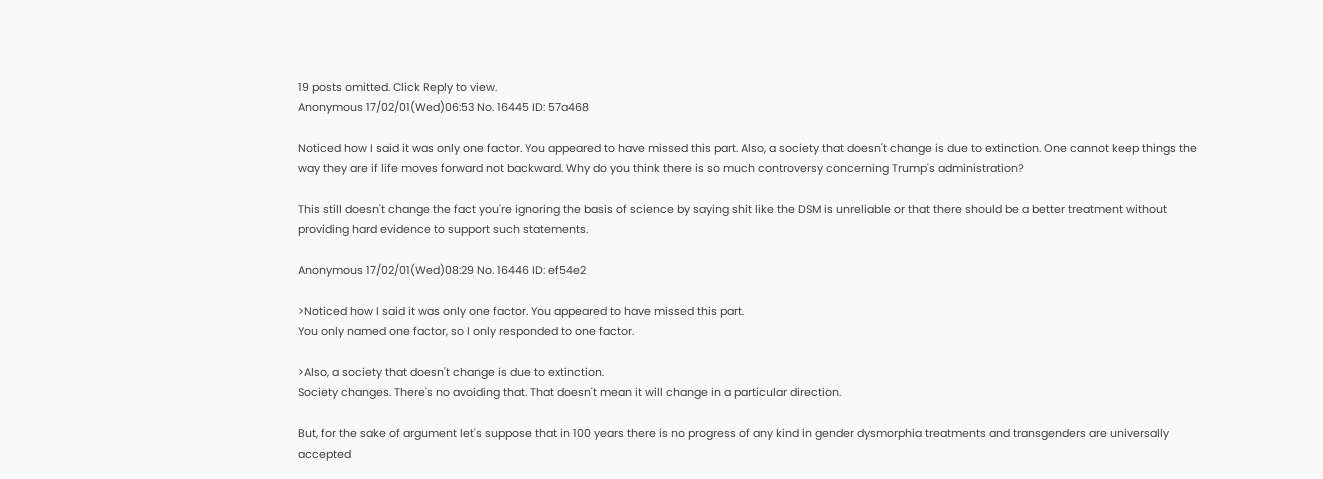19 posts omitted. Click Reply to view.
Anonymous 17/02/01(Wed)06:53 No. 16445 ID: 57a468

Noticed how I said it was only one factor. You appeared to have missed this part. Also, a society that doesn't change is due to extinction. One cannot keep things the way they are if life moves forward not backward. Why do you think there is so much controversy concerning Trump's administration?

This still doesn't change the fact you're ignoring the basis of science by saying shit like the DSM is unreliable or that there should be a better treatment without providing hard evidence to support such statements.

Anonymous 17/02/01(Wed)08:29 No. 16446 ID: ef54e2

>Noticed how I said it was only one factor. You appeared to have missed this part.
You only named one factor, so I only responded to one factor.

>Also, a society that doesn't change is due to extinction.
Society changes. There's no avoiding that. That doesn't mean it will change in a particular direction.

But, for the sake of argument let's suppose that in 100 years there is no progress of any kind in gender dysmorphia treatments and transgenders are universally accepted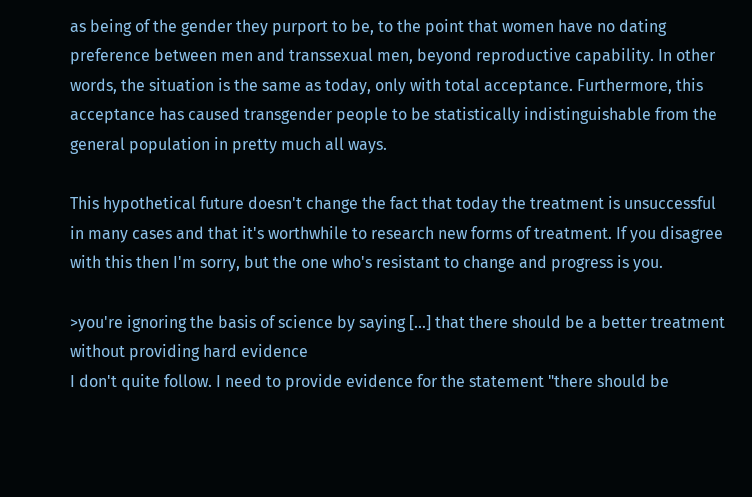as being of the gender they purport to be, to the point that women have no dating preference between men and transsexual men, beyond reproductive capability. In other words, the situation is the same as today, only with total acceptance. Furthermore, this acceptance has caused transgender people to be statistically indistinguishable from the general population in pretty much all ways.

This hypothetical future doesn't change the fact that today the treatment is unsuccessful in many cases and that it's worthwhile to research new forms of treatment. If you disagree with this then I'm sorry, but the one who's resistant to change and progress is you.

>you're ignoring the basis of science by saying [...] that there should be a better treatment without providing hard evidence
I don't quite follow. I need to provide evidence for the statement "there should be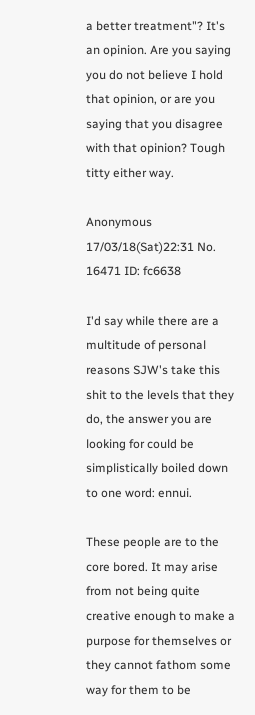a better treatment"? It's an opinion. Are you saying you do not believe I hold that opinion, or are you saying that you disagree with that opinion? Tough titty either way.

Anonymous 17/03/18(Sat)22:31 No. 16471 ID: fc6638

I'd say while there are a multitude of personal reasons SJW's take this shit to the levels that they do, the answer you are looking for could be simplistically boiled down to one word: ennui.

These people are to the core bored. It may arise from not being quite creative enough to make a purpose for themselves or they cannot fathom some way for them to be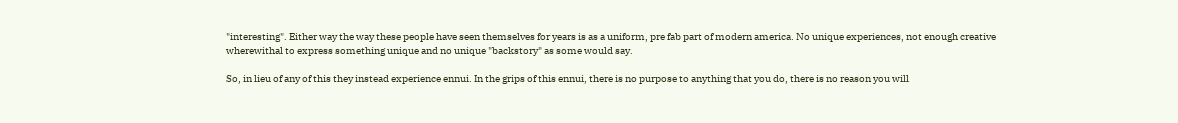"interesting". Either way the way these people have seen themselves for years is as a uniform, pre fab part of modern america. No unique experiences, not enough creative wherewithal to express something unique and no unique "backstory" as some would say.

So, in lieu of any of this they instead experience ennui. In the grips of this ennui, there is no purpose to anything that you do, there is no reason you will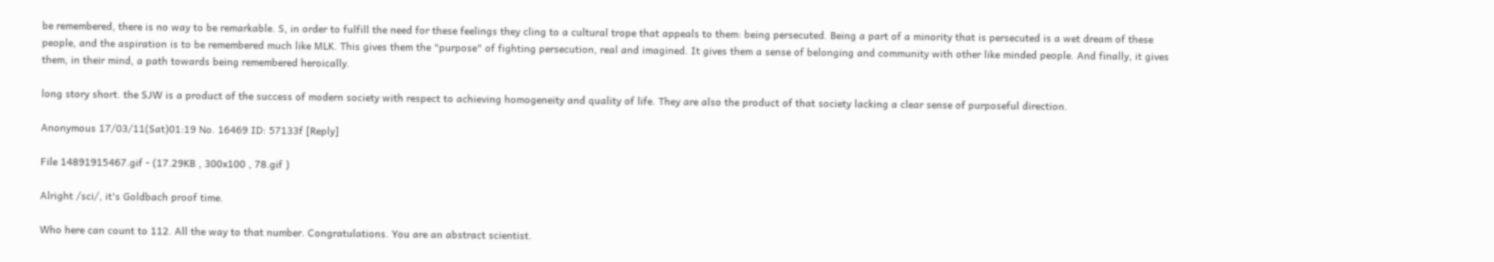be remembered, there is no way to be remarkable. S, in order to fulfill the need for these feelings they cling to a cultural trope that appeals to them: being persecuted. Being a part of a minority that is persecuted is a wet dream of these people, and the aspiration is to be remembered much like MLK. This gives them the "purpose" of fighting persecution, real and imagined. It gives them a sense of belonging and community with other like minded people. And finally, it gives them, in their mind, a path towards being remembered heroically.

long story short. the SJW is a product of the success of modern society with respect to achieving homogeneity and quality of life. They are also the product of that society lacking a clear sense of purposeful direction.

Anonymous 17/03/11(Sat)01:19 No. 16469 ID: 57133f [Reply]

File 14891915467.gif - (17.29KB , 300x100 , 78.gif )

Alright /sci/, it's Goldbach proof time.

Who here can count to 112. All the way to that number. Congratulations. You are an abstract scientist.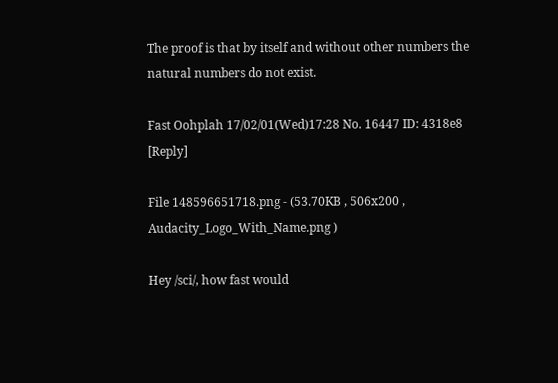The proof is that by itself and without other numbers the natural numbers do not exist.

Fast Oohplah 17/02/01(Wed)17:28 No. 16447 ID: 4318e8 [Reply]

File 148596651718.png - (53.70KB , 506x200 , Audacity_Logo_With_Name.png )

Hey /sci/, how fast would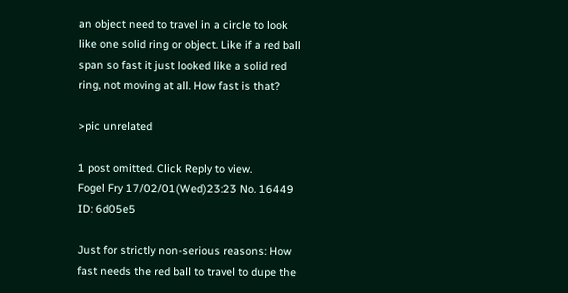an object need to travel in a circle to look like one solid ring or object. Like if a red ball span so fast it just looked like a solid red ring, not moving at all. How fast is that?

>pic unrelated

1 post omitted. Click Reply to view.
Fogel Fry 17/02/01(Wed)23:23 No. 16449 ID: 6d05e5

Just for strictly non-serious reasons: How fast needs the red ball to travel to dupe the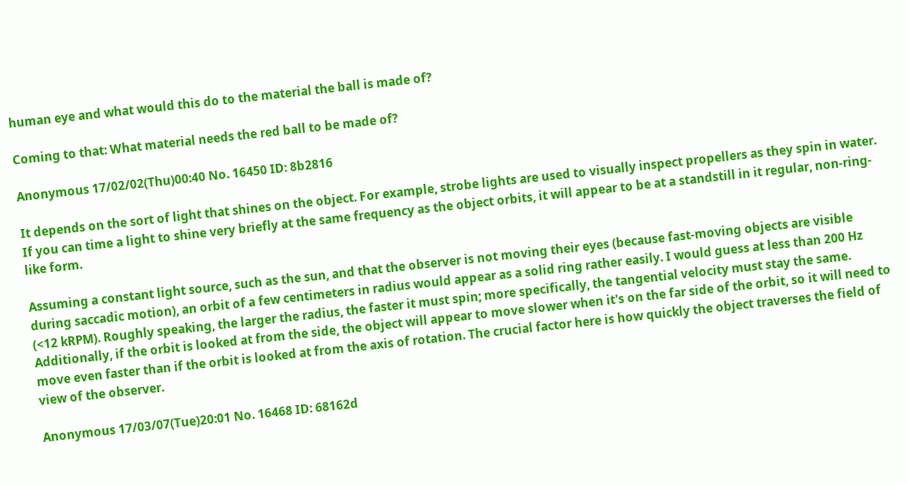human eye and what would this do to the material the ball is made of?

Coming to that: What material needs the red ball to be made of?

Anonymous 17/02/02(Thu)00:40 No. 16450 ID: 8b2816

It depends on the sort of light that shines on the object. For example, strobe lights are used to visually inspect propellers as they spin in water. If you can time a light to shine very briefly at the same frequency as the object orbits, it will appear to be at a standstill in it regular, non-ring-like form.

Assuming a constant light source, such as the sun, and that the observer is not moving their eyes (because fast-moving objects are visible during saccadic motion), an orbit of a few centimeters in radius would appear as a solid ring rather easily. I would guess at less than 200 Hz (<12 kRPM). Roughly speaking, the larger the radius, the faster it must spin; more specifically, the tangential velocity must stay the same. Additionally, if the orbit is looked at from the side, the object will appear to move slower when it's on the far side of the orbit, so it will need to move even faster than if the orbit is looked at from the axis of rotation. The crucial factor here is how quickly the object traverses the field of view of the observer.

Anonymous 17/03/07(Tue)20:01 No. 16468 ID: 68162d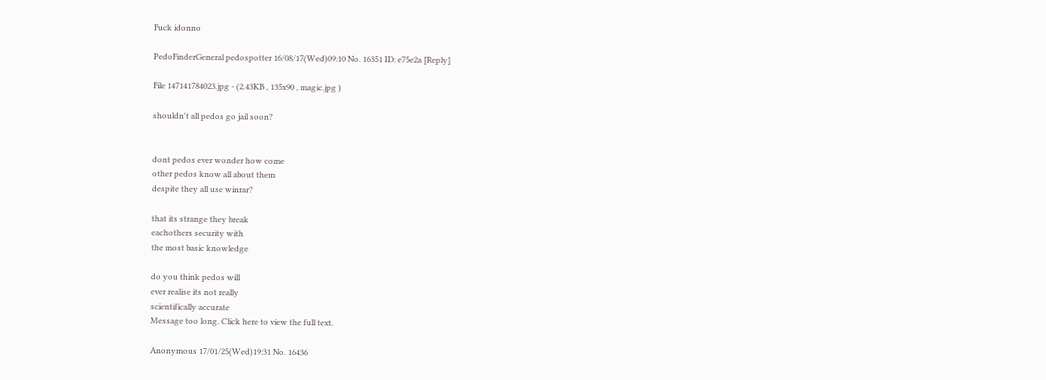Fuck idonno

PedoFinderGeneral pedospotter 16/08/17(Wed)09:10 No. 16351 ID: e75e2a [Reply]

File 147141784023.jpg - (2.43KB , 135x90 , magic.jpg )

shouldn't all pedos go jail soon?


dont pedos ever wonder how come
other pedos know all about them
despite they all use winrar?

that its strange they break
eachothers security with
the most basic knowledge

do you think pedos will
ever realise its not really
scientifically accurate
Message too long. Click here to view the full text.

Anonymous 17/01/25(Wed)19:31 No. 16436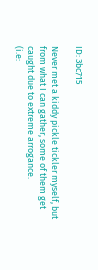ID: 3bc715

Never met a kiddy pickle tickler myself, but from what I can gather, some of them get caught due to extreme arrogance.
(i.e: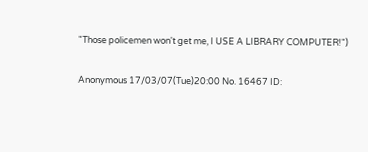"Those policemen won't get me, I USE A LIBRARY COMPUTER!")

Anonymous 17/03/07(Tue)20:00 No. 16467 ID: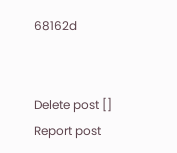68162d


Delete post []
Report post